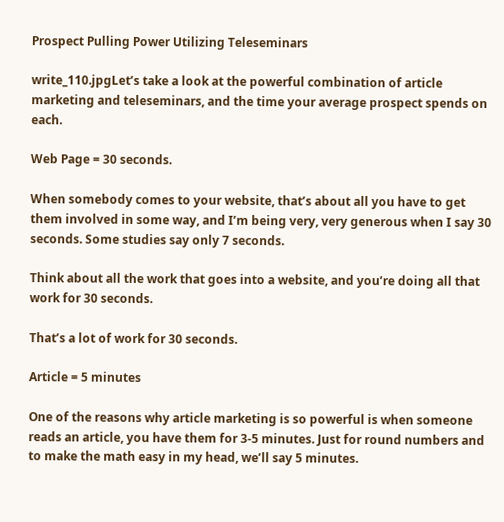Prospect Pulling Power Utilizing Teleseminars

write_110.jpgLet’s take a look at the powerful combination of article marketing and teleseminars, and the time your average prospect spends on each.

Web Page = 30 seconds.

When somebody comes to your website, that’s about all you have to get them involved in some way, and I’m being very, very generous when I say 30 seconds. Some studies say only 7 seconds.

Think about all the work that goes into a website, and you’re doing all that work for 30 seconds.

That’s a lot of work for 30 seconds.

Article = 5 minutes

One of the reasons why article marketing is so powerful is when someone reads an article, you have them for 3-5 minutes. Just for round numbers and to make the math easy in my head, we’ll say 5 minutes.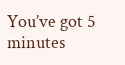You’ve got 5 minutes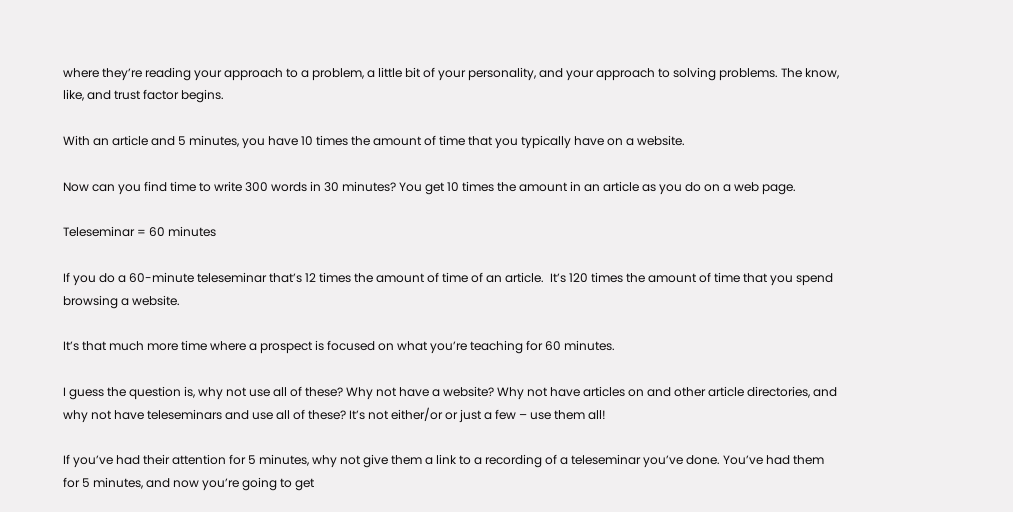where they’re reading your approach to a problem, a little bit of your personality, and your approach to solving problems. The know, like, and trust factor begins.

With an article and 5 minutes, you have 10 times the amount of time that you typically have on a website.

Now can you find time to write 300 words in 30 minutes? You get 10 times the amount in an article as you do on a web page.

Teleseminar = 60 minutes

If you do a 60-minute teleseminar that’s 12 times the amount of time of an article.  It’s 120 times the amount of time that you spend browsing a website.

It’s that much more time where a prospect is focused on what you’re teaching for 60 minutes.

I guess the question is, why not use all of these? Why not have a website? Why not have articles on and other article directories, and why not have teleseminars and use all of these? It’s not either/or or just a few – use them all!

If you’ve had their attention for 5 minutes, why not give them a link to a recording of a teleseminar you’ve done. You’ve had them for 5 minutes, and now you’re going to get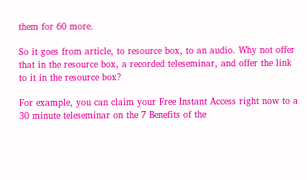them for 60 more.

So it goes from article, to resource box, to an audio. Why not offer that in the resource box, a recorded teleseminar, and offer the link to it in the resource box?

For example, you can claim your Free Instant Access right now to a 30 minute teleseminar on the 7 Benefits of the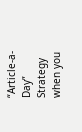“Article-a-Day” Strategy when you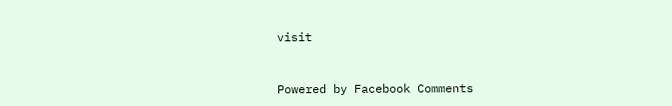visit



Powered by Facebook Comments